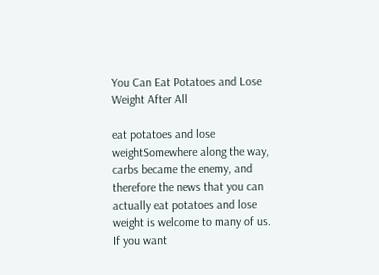You Can Eat Potatoes and Lose Weight After All

eat potatoes and lose weightSomewhere along the way, carbs became the enemy, and therefore the news that you can actually eat potatoes and lose weight is welcome to many of us. If you want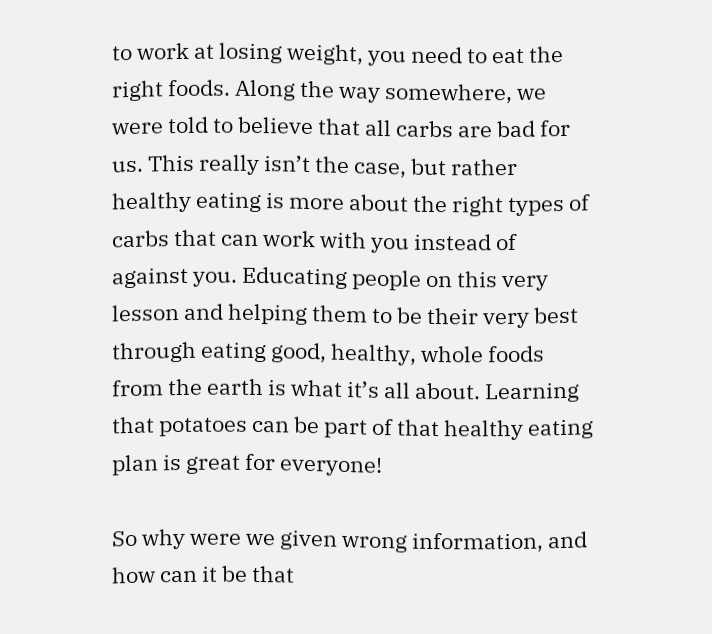to work at losing weight, you need to eat the right foods. Along the way somewhere, we were told to believe that all carbs are bad for us. This really isn’t the case, but rather healthy eating is more about the right types of carbs that can work with you instead of against you. Educating people on this very lesson and helping them to be their very best through eating good, healthy, whole foods from the earth is what it’s all about. Learning that potatoes can be part of that healthy eating plan is great for everyone!

So why were we given wrong information, and how can it be that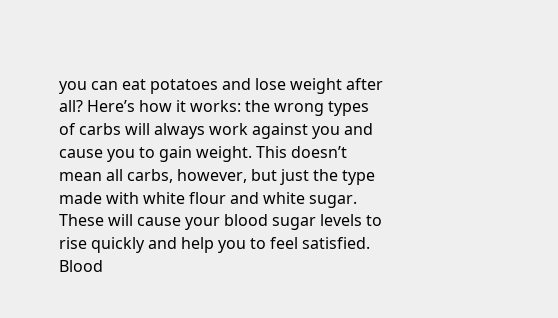you can eat potatoes and lose weight after all? Here’s how it works: the wrong types of carbs will always work against you and cause you to gain weight. This doesn’t mean all carbs, however, but just the type made with white flour and white sugar. These will cause your blood sugar levels to rise quickly and help you to feel satisfied. Blood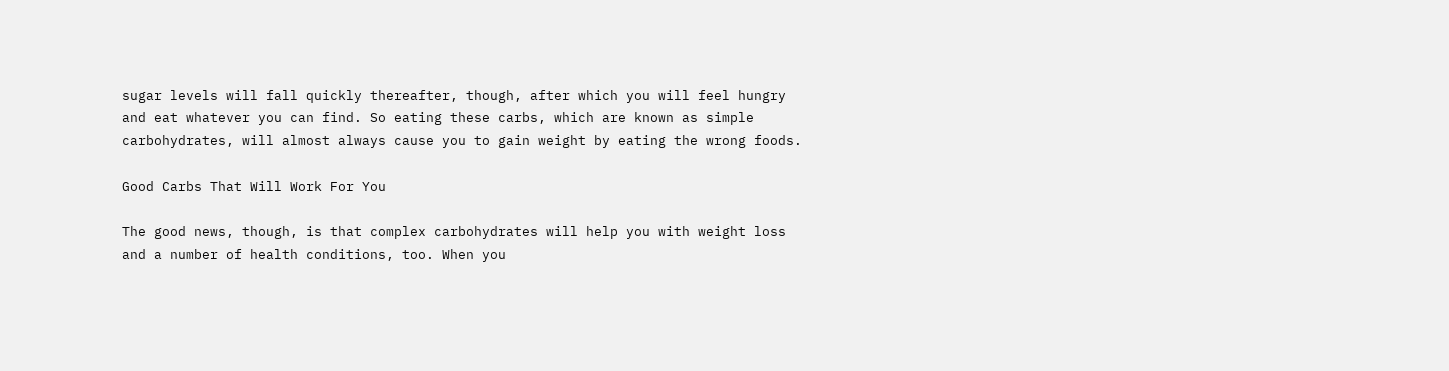sugar levels will fall quickly thereafter, though, after which you will feel hungry and eat whatever you can find. So eating these carbs, which are known as simple carbohydrates, will almost always cause you to gain weight by eating the wrong foods.

Good Carbs That Will Work For You

The good news, though, is that complex carbohydrates will help you with weight loss and a number of health conditions, too. When you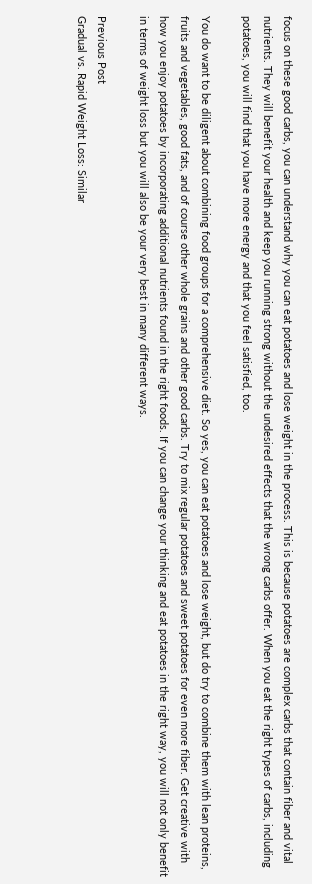focus on these good carbs, you can understand why you can eat potatoes and lose weight in the process. This is because potatoes are complex carbs that contain fiber and vital nutrients. They will benefit your health and keep you running strong without the undesired effects that the wrong carbs offer. When you eat the right types of carbs, including potatoes, you will find that you have more energy and that you feel satisfied, too.

You do want to be diligent about combining food groups for a comprehensive diet. So yes, you can eat potatoes and lose weight, but do try to combine them with lean proteins, fruits and vegetables, good fats, and of course other whole grains and other good carbs. Try to mix regular potatoes and sweet potatoes for even more fiber. Get creative with how you enjoy potatoes by incorporating additional nutrients found in the right foods. If you can change your thinking and eat potatoes in the right way, you will not only benefit in terms of weight loss but you will also be your very best in many different ways.

Previous Post
Gradual vs. Rapid Weight Loss: Similar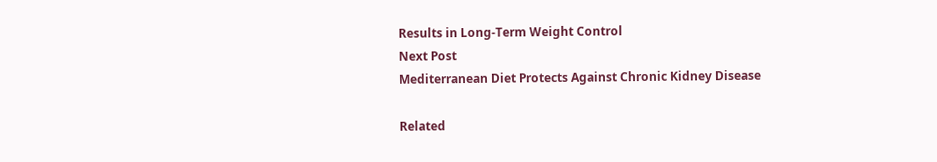Results in Long-Term Weight Control
Next Post
Mediterranean Diet Protects Against Chronic Kidney Disease

Related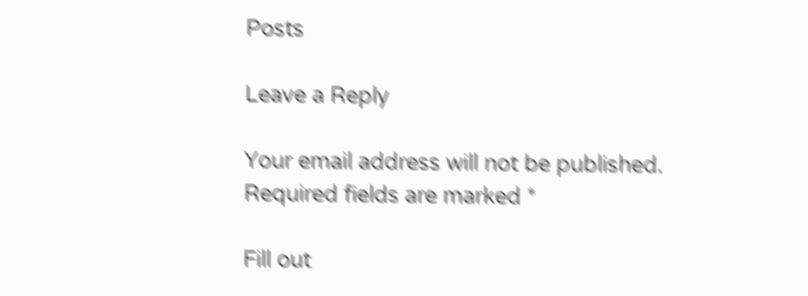Posts

Leave a Reply

Your email address will not be published. Required fields are marked *

Fill out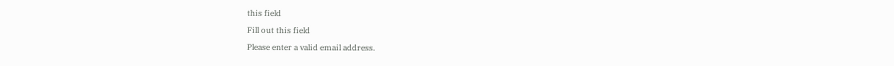this field
Fill out this field
Please enter a valid email address.